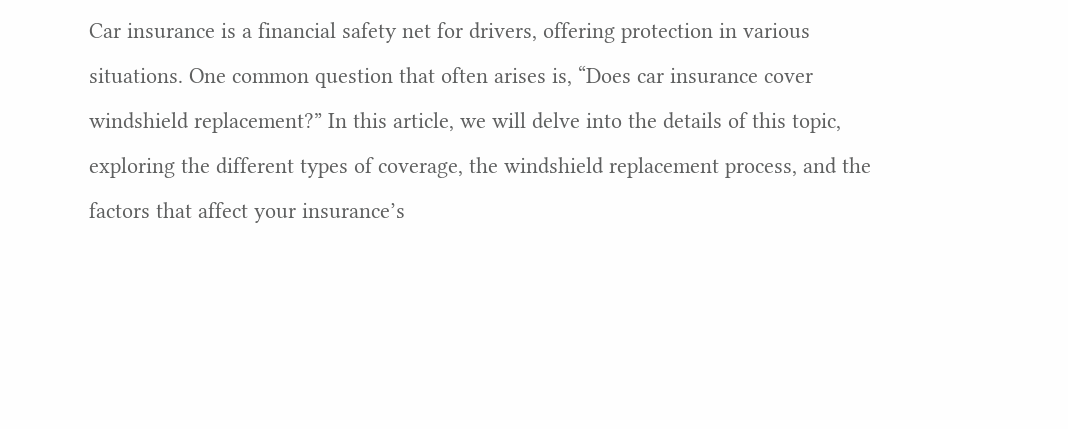Car insurance is a financial safety net for drivers, offering protection in various situations. One common question that often arises is, “Does car insurance cover windshield replacement?” In this article, we will delve into the details of this topic, exploring the different types of coverage, the windshield replacement process, and the factors that affect your insurance’s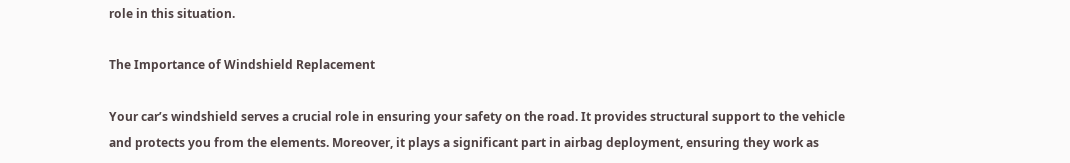role in this situation.

The Importance of Windshield Replacement

Your car’s windshield serves a crucial role in ensuring your safety on the road. It provides structural support to the vehicle and protects you from the elements. Moreover, it plays a significant part in airbag deployment, ensuring they work as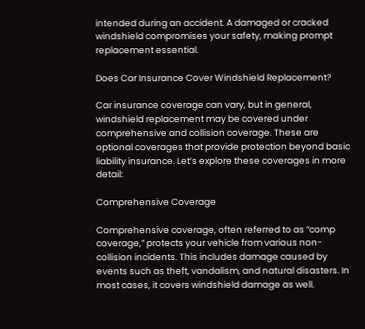intended during an accident. A damaged or cracked windshield compromises your safety, making prompt replacement essential.

Does Car Insurance Cover Windshield Replacement?

Car insurance coverage can vary, but in general, windshield replacement may be covered under comprehensive and collision coverage. These are optional coverages that provide protection beyond basic liability insurance. Let’s explore these coverages in more detail:

Comprehensive Coverage

Comprehensive coverage, often referred to as “comp coverage,” protects your vehicle from various non-collision incidents. This includes damage caused by events such as theft, vandalism, and natural disasters. In most cases, it covers windshield damage as well.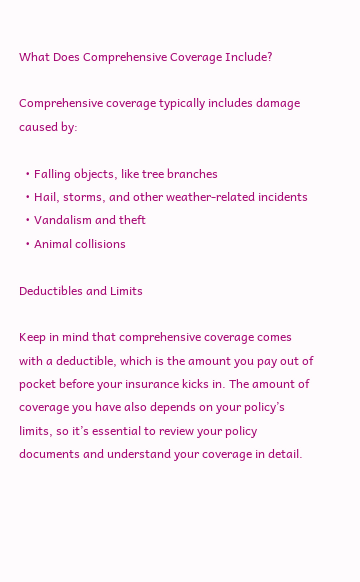What Does Comprehensive Coverage Include?

Comprehensive coverage typically includes damage caused by:

  • Falling objects, like tree branches
  • Hail, storms, and other weather-related incidents
  • Vandalism and theft
  • Animal collisions

Deductibles and Limits

Keep in mind that comprehensive coverage comes with a deductible, which is the amount you pay out of pocket before your insurance kicks in. The amount of coverage you have also depends on your policy’s limits, so it’s essential to review your policy documents and understand your coverage in detail.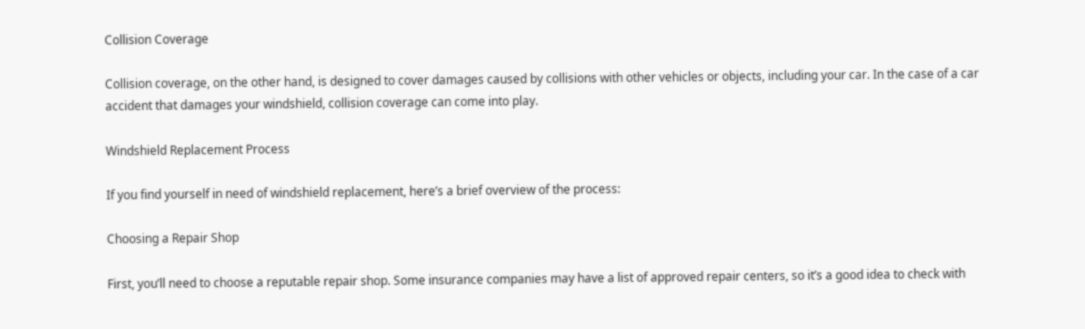Collision Coverage

Collision coverage, on the other hand, is designed to cover damages caused by collisions with other vehicles or objects, including your car. In the case of a car accident that damages your windshield, collision coverage can come into play.

Windshield Replacement Process

If you find yourself in need of windshield replacement, here’s a brief overview of the process:

Choosing a Repair Shop

First, you’ll need to choose a reputable repair shop. Some insurance companies may have a list of approved repair centers, so it’s a good idea to check with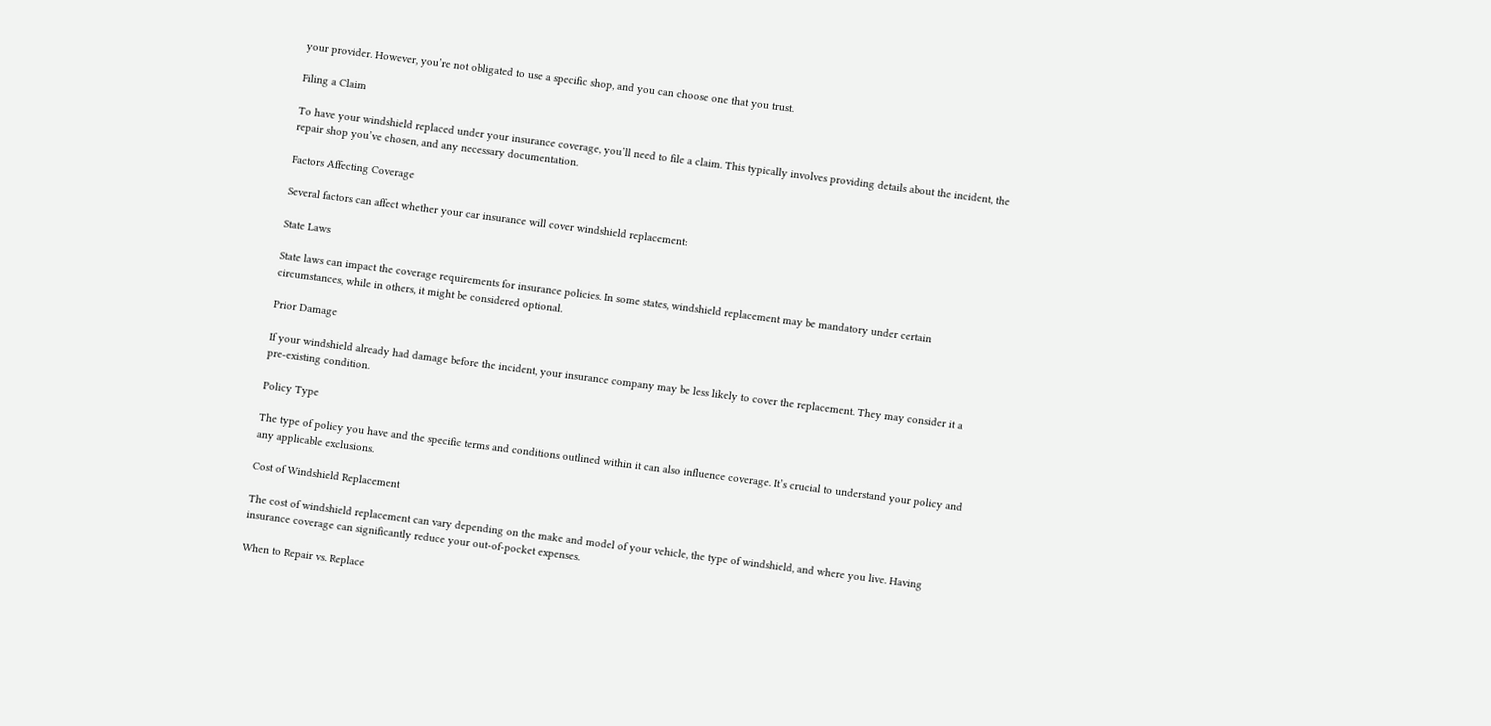your provider. However, you’re not obligated to use a specific shop, and you can choose one that you trust.

Filing a Claim

To have your windshield replaced under your insurance coverage, you’ll need to file a claim. This typically involves providing details about the incident, the repair shop you’ve chosen, and any necessary documentation.

Factors Affecting Coverage

Several factors can affect whether your car insurance will cover windshield replacement:

State Laws

State laws can impact the coverage requirements for insurance policies. In some states, windshield replacement may be mandatory under certain circumstances, while in others, it might be considered optional.

Prior Damage

If your windshield already had damage before the incident, your insurance company may be less likely to cover the replacement. They may consider it a pre-existing condition.

Policy Type

The type of policy you have and the specific terms and conditions outlined within it can also influence coverage. It’s crucial to understand your policy and any applicable exclusions.

Cost of Windshield Replacement

The cost of windshield replacement can vary depending on the make and model of your vehicle, the type of windshield, and where you live. Having insurance coverage can significantly reduce your out-of-pocket expenses.

When to Repair vs. Replace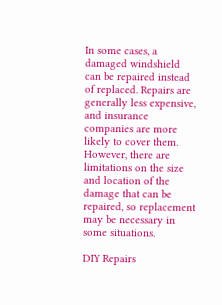In some cases, a damaged windshield can be repaired instead of replaced. Repairs are generally less expensive, and insurance companies are more likely to cover them. However, there are limitations on the size and location of the damage that can be repaired, so replacement may be necessary in some situations.

DIY Repairs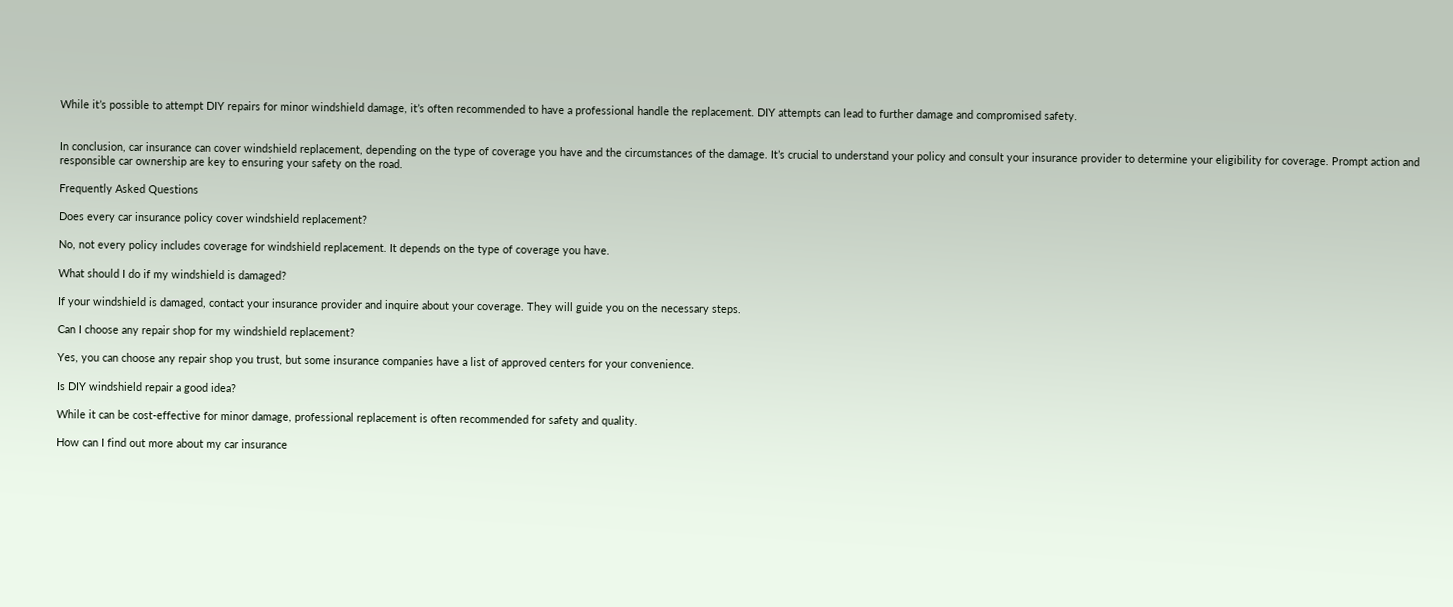While it’s possible to attempt DIY repairs for minor windshield damage, it’s often recommended to have a professional handle the replacement. DIY attempts can lead to further damage and compromised safety.


In conclusion, car insurance can cover windshield replacement, depending on the type of coverage you have and the circumstances of the damage. It’s crucial to understand your policy and consult your insurance provider to determine your eligibility for coverage. Prompt action and responsible car ownership are key to ensuring your safety on the road.

Frequently Asked Questions

Does every car insurance policy cover windshield replacement?

No, not every policy includes coverage for windshield replacement. It depends on the type of coverage you have.

What should I do if my windshield is damaged?

If your windshield is damaged, contact your insurance provider and inquire about your coverage. They will guide you on the necessary steps.

Can I choose any repair shop for my windshield replacement?

Yes, you can choose any repair shop you trust, but some insurance companies have a list of approved centers for your convenience.

Is DIY windshield repair a good idea?

While it can be cost-effective for minor damage, professional replacement is often recommended for safety and quality.

How can I find out more about my car insurance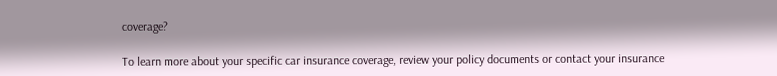coverage?

To learn more about your specific car insurance coverage, review your policy documents or contact your insurance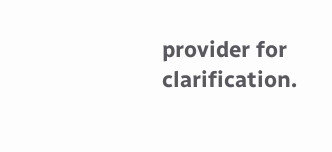provider for clarification.